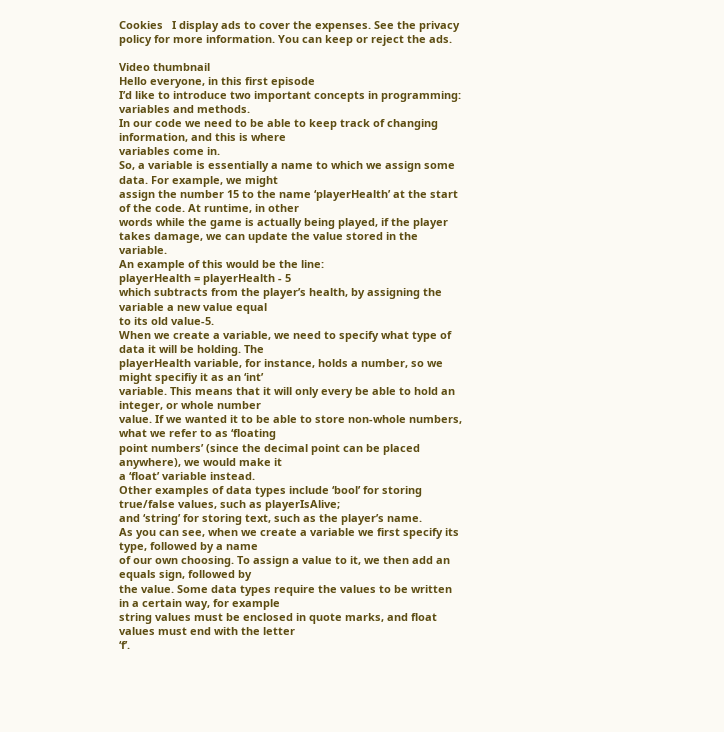Cookies   I display ads to cover the expenses. See the privacy policy for more information. You can keep or reject the ads.

Video thumbnail
Hello everyone, in this first episode
I’d like to introduce two important concepts in programming: variables and methods.
In our code we need to be able to keep track of changing information, and this is where
variables come in.
So, a variable is essentially a name to which we assign some data. For example, we might
assign the number 15 to the name ‘playerHealth’ at the start of the code. At runtime, in other
words while the game is actually being played, if the player takes damage, we can update the value stored in the variable.
An example of this would be the line:
playerHealth = playerHealth - 5
which subtracts from the player’s health, by assigning the variable a new value equal
to its old value-5.
When we create a variable, we need to specify what type of data it will be holding. The
playerHealth variable, for instance, holds a number, so we might specifiy it as an ‘int’
variable. This means that it will only every be able to hold an integer, or whole number
value. If we wanted it to be able to store non-whole numbers, what we refer to as ‘floating
point numbers’ (since the decimal point can be placed anywhere), we would make it
a ‘float’ variable instead.
Other examples of data types include ‘bool’ for storing true/false values, such as playerIsAlive;
and ‘string’ for storing text, such as the player’s name.
As you can see, when we create a variable we first specify its type, followed by a name
of our own choosing. To assign a value to it, we then add an equals sign, followed by
the value. Some data types require the values to be written in a certain way, for example
string values must be enclosed in quote marks, and float values must end with the letter
‘f’.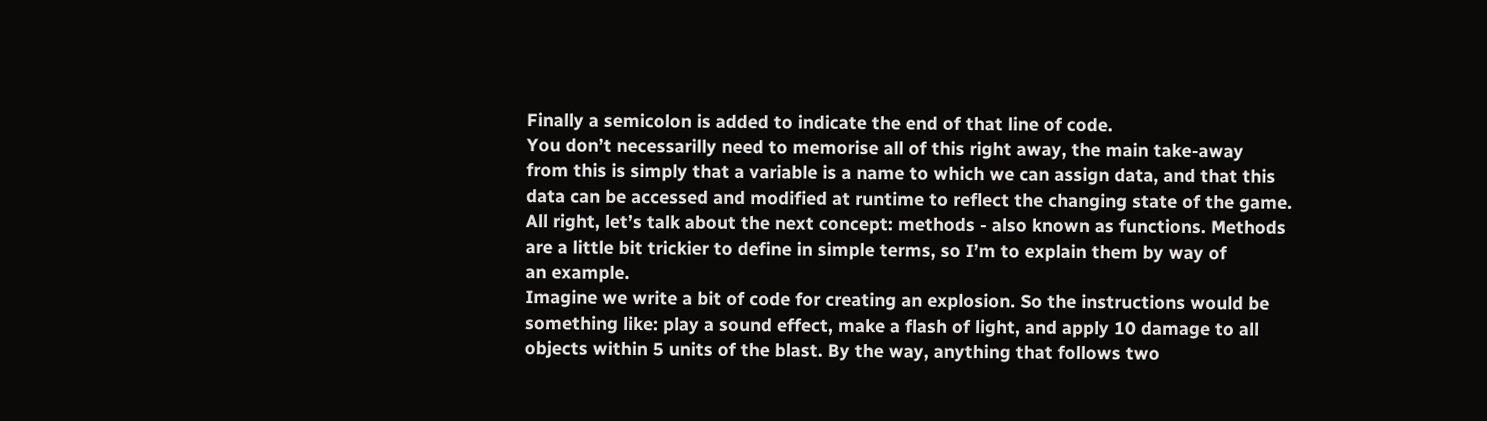Finally a semicolon is added to indicate the end of that line of code.
You don’t necessarilly need to memorise all of this right away, the main take-away
from this is simply that a variable is a name to which we can assign data, and that this
data can be accessed and modified at runtime to reflect the changing state of the game.
All right, let’s talk about the next concept: methods - also known as functions. Methods
are a little bit trickier to define in simple terms, so I’m to explain them by way of
an example.
Imagine we write a bit of code for creating an explosion. So the instructions would be
something like: play a sound effect, make a flash of light, and apply 10 damage to all
objects within 5 units of the blast. By the way, anything that follows two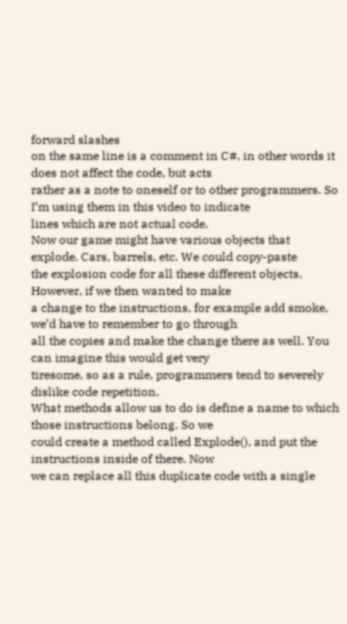forward slashes
on the same line is a comment in C#, in other words it does not affect the code, but acts
rather as a note to oneself or to other programmers. So I’m using them in this video to indicate
lines which are not actual code.
Now our game might have various objects that explode. Cars, barrels, etc. We could copy-paste
the explosion code for all these different objects. However, if we then wanted to make
a change to the instructions, for example add smoke, we’d have to remember to go through
all the copies and make the change there as well. You can imagine this would get very
tiresome, so as a rule, programmers tend to severely dislike code repetition.
What methods allow us to do is define a name to which those instructions belong. So we
could create a method called Explode(), and put the instructions inside of there. Now
we can replace all this duplicate code with a single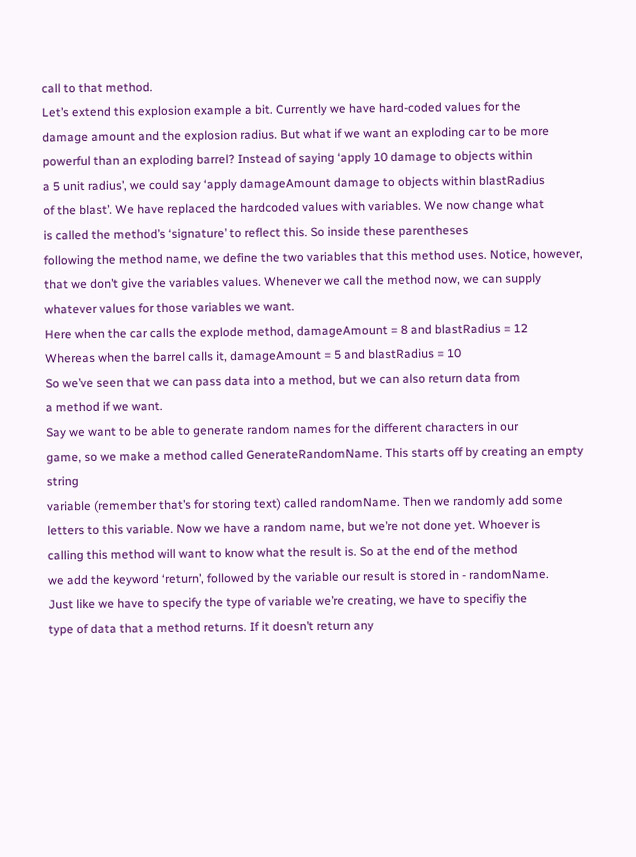call to that method.
Let’s extend this explosion example a bit. Currently we have hard-coded values for the
damage amount and the explosion radius. But what if we want an exploding car to be more
powerful than an exploding barrel? Instead of saying ‘apply 10 damage to objects within
a 5 unit radius’, we could say ‘apply damageAmount damage to objects within blastRadius
of the blast’. We have replaced the hardcoded values with variables. We now change what
is called the method’s ‘signature’ to reflect this. So inside these parentheses
following the method name, we define the two variables that this method uses. Notice, however,
that we don’t give the variables values. Whenever we call the method now, we can supply
whatever values for those variables we want.
Here when the car calls the explode method, damageAmount = 8 and blastRadius = 12
Whereas when the barrel calls it, damageAmount = 5 and blastRadius = 10
So we’ve seen that we can pass data into a method, but we can also return data from
a method if we want.
Say we want to be able to generate random names for the different characters in our
game, so we make a method called GenerateRandomName. This starts off by creating an empty string
variable (remember that’s for storing text) called randomName. Then we randomly add some
letters to this variable. Now we have a random name, but we’re not done yet. Whoever is
calling this method will want to know what the result is. So at the end of the method
we add the keyword ‘return’, followed by the variable our result is stored in - randomName.
Just like we have to specify the type of variable we’re creating, we have to specifiy the
type of data that a method returns. If it doesn’t return any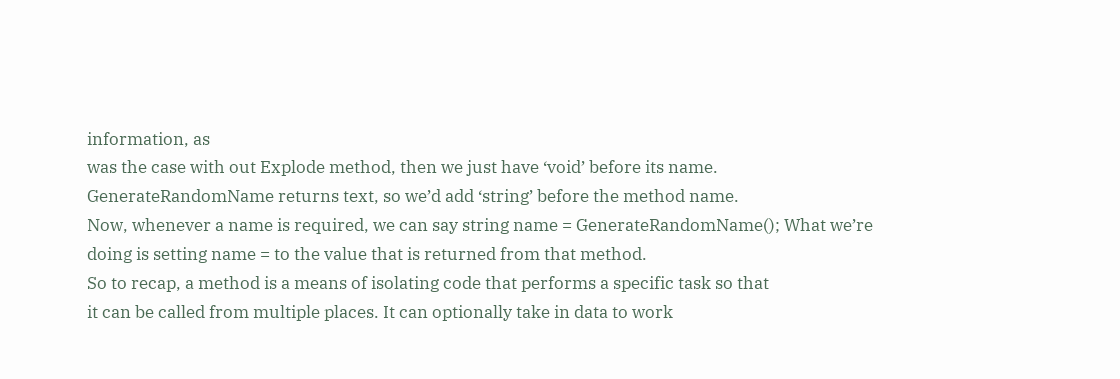information, as
was the case with out Explode method, then we just have ‘void’ before its name.
GenerateRandomName returns text, so we’d add ‘string’ before the method name.
Now, whenever a name is required, we can say string name = GenerateRandomName(); What we’re
doing is setting name = to the value that is returned from that method.
So to recap, a method is a means of isolating code that performs a specific task so that
it can be called from multiple places. It can optionally take in data to work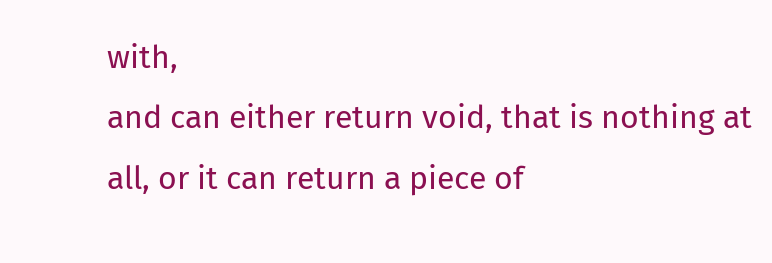with,
and can either return void, that is nothing at all, or it can return a piece of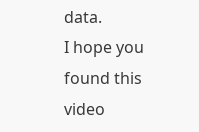data.
I hope you found this video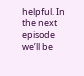helpful. In the next episode we’ll be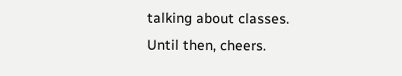talking about classes.
Until then, cheers.